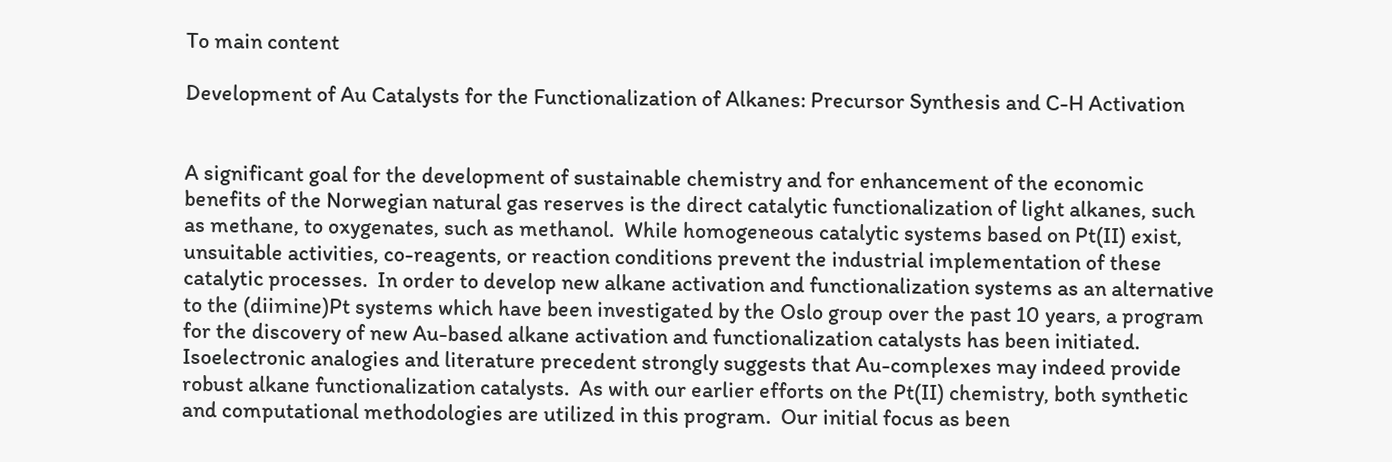To main content

Development of Au Catalysts for the Functionalization of Alkanes: Precursor Synthesis and C-H Activation


A significant goal for the development of sustainable chemistry and for enhancement of the economic benefits of the Norwegian natural gas reserves is the direct catalytic functionalization of light alkanes, such as methane, to oxygenates, such as methanol.  While homogeneous catalytic systems based on Pt(II) exist, unsuitable activities, co-reagents, or reaction conditions prevent the industrial implementation of these catalytic processes.  In order to develop new alkane activation and functionalization systems as an alternative to the (diimine)Pt systems which have been investigated by the Oslo group over the past 10 years, a program for the discovery of new Au-based alkane activation and functionalization catalysts has been initiated.  Isoelectronic analogies and literature precedent strongly suggests that Au-complexes may indeed provide robust alkane functionalization catalysts.  As with our earlier efforts on the Pt(II) chemistry, both synthetic and computational methodologies are utilized in this program.  Our initial focus as been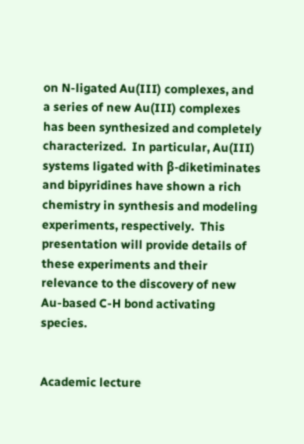on N-ligated Au(III) complexes, and a series of new Au(III) complexes has been synthesized and completely characterized.  In particular, Au(III) systems ligated with β-diketiminates and bipyridines have shown a rich chemistry in synthesis and modeling experiments, respectively.  This presentation will provide details of these experiments and their relevance to the discovery of new Au-based C-H bond activating species.


Academic lecture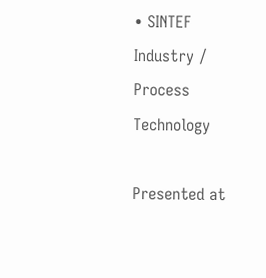• SINTEF Industry / Process Technology

Presented at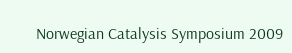Norwegian Catalysis Symposium 2009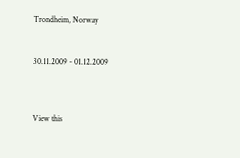Trondheim, Norway


30.11.2009 - 01.12.2009



View this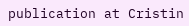publication at Cristin